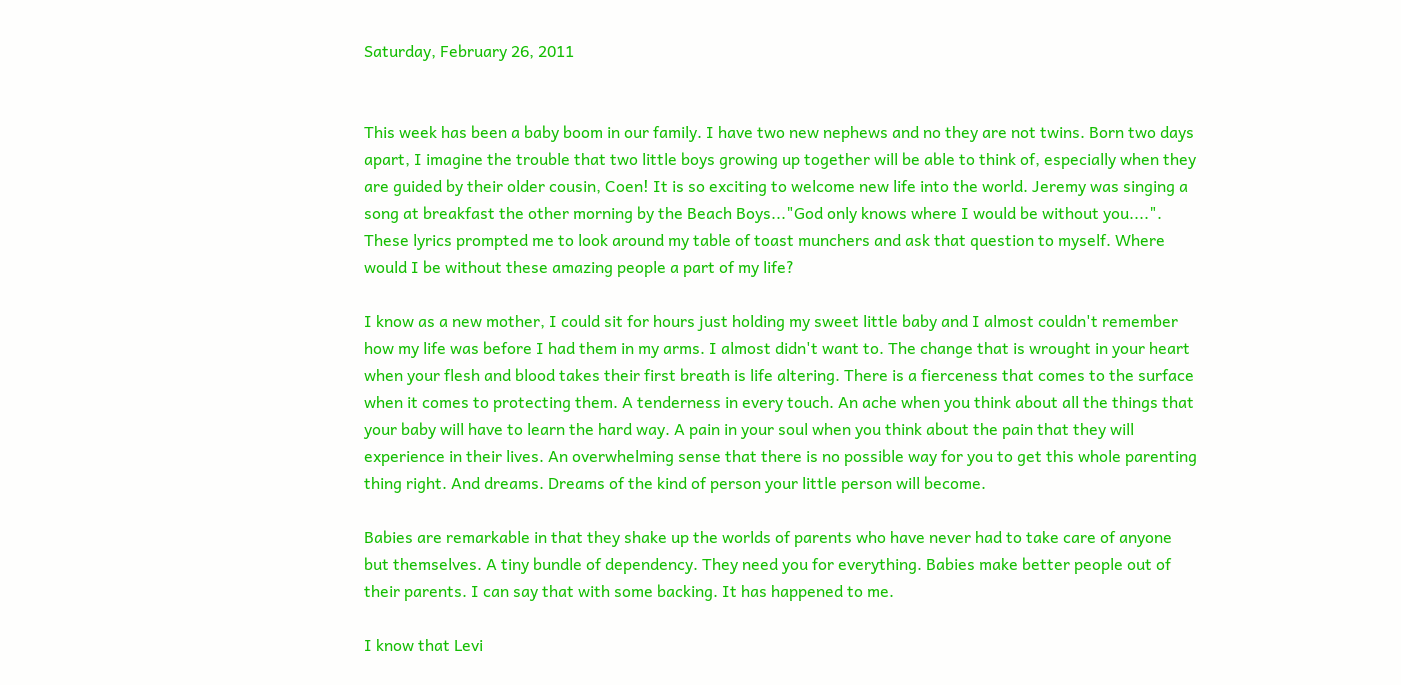Saturday, February 26, 2011


This week has been a baby boom in our family. I have two new nephews and no they are not twins. Born two days apart, I imagine the trouble that two little boys growing up together will be able to think of, especially when they are guided by their older cousin, Coen! It is so exciting to welcome new life into the world. Jeremy was singing a song at breakfast the other morning by the Beach Boys..."God only knows where I would be without you....". These lyrics prompted me to look around my table of toast munchers and ask that question to myself. Where would I be without these amazing people a part of my life?

I know as a new mother, I could sit for hours just holding my sweet little baby and I almost couldn't remember how my life was before I had them in my arms. I almost didn't want to. The change that is wrought in your heart when your flesh and blood takes their first breath is life altering. There is a fierceness that comes to the surface when it comes to protecting them. A tenderness in every touch. An ache when you think about all the things that your baby will have to learn the hard way. A pain in your soul when you think about the pain that they will experience in their lives. An overwhelming sense that there is no possible way for you to get this whole parenting thing right. And dreams. Dreams of the kind of person your little person will become.

Babies are remarkable in that they shake up the worlds of parents who have never had to take care of anyone but themselves. A tiny bundle of dependency. They need you for everything. Babies make better people out of their parents. I can say that with some backing. It has happened to me.

I know that Levi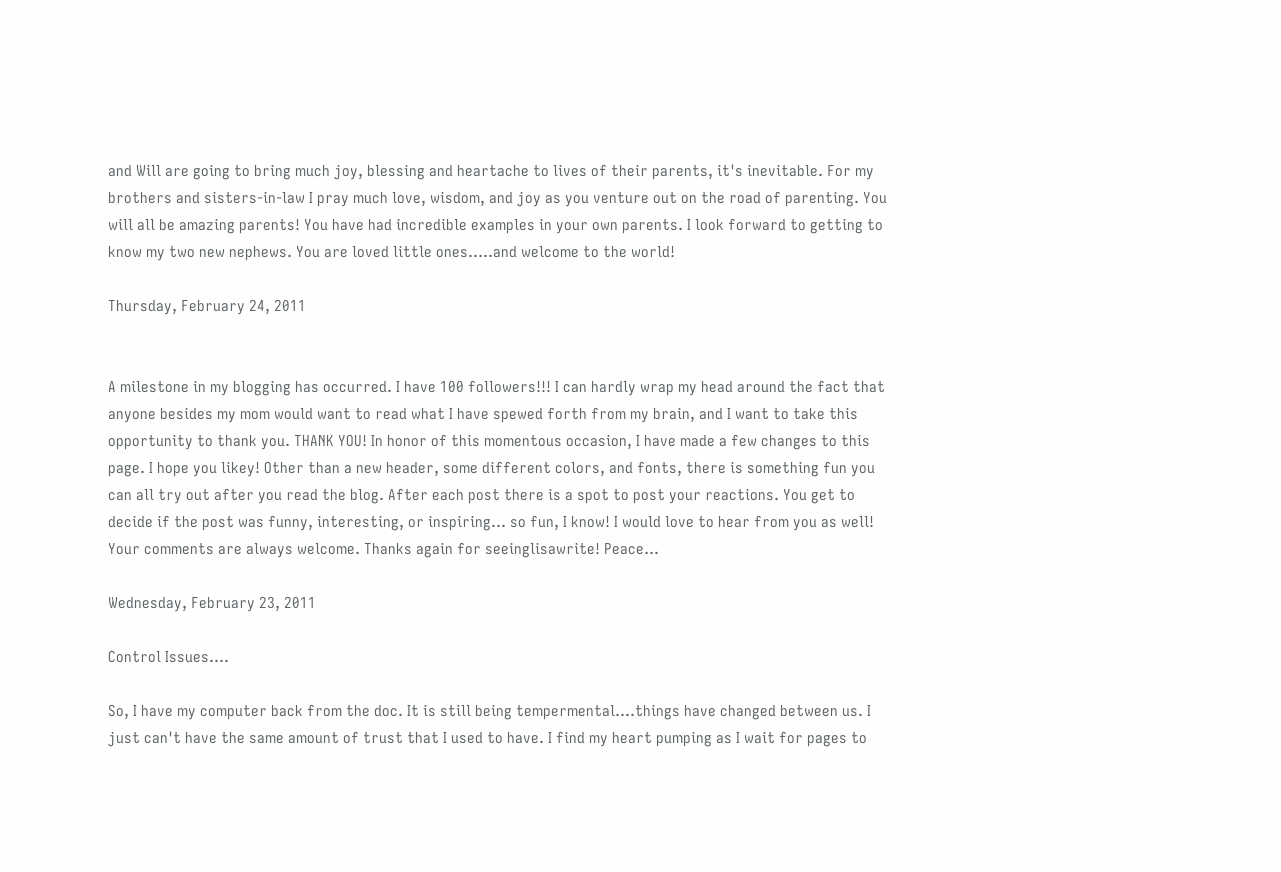and Will are going to bring much joy, blessing and heartache to lives of their parents, it's inevitable. For my brothers and sisters-in-law I pray much love, wisdom, and joy as you venture out on the road of parenting. You will all be amazing parents! You have had incredible examples in your own parents. I look forward to getting to know my two new nephews. You are loved little ones.....and welcome to the world!

Thursday, February 24, 2011


A milestone in my blogging has occurred. I have 100 followers!!! I can hardly wrap my head around the fact that anyone besides my mom would want to read what I have spewed forth from my brain, and I want to take this opportunity to thank you. THANK YOU! In honor of this momentous occasion, I have made a few changes to this page. I hope you likey! Other than a new header, some different colors, and fonts, there is something fun you can all try out after you read the blog. After each post there is a spot to post your reactions. You get to decide if the post was funny, interesting, or inspiring... so fun, I know! I would love to hear from you as well! Your comments are always welcome. Thanks again for seeinglisawrite! Peace...

Wednesday, February 23, 2011

Control Issues....

So, I have my computer back from the doc. It is still being tempermental....things have changed between us. I just can't have the same amount of trust that I used to have. I find my heart pumping as I wait for pages to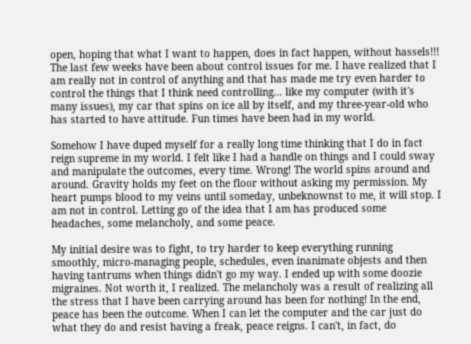open, hoping that what I want to happen, does in fact happen, without hassels!!! The last few weeks have been about control issues for me. I have realized that I am really not in control of anything and that has made me try even harder to control the things that I think need controlling... like my computer (with it's many issues), my car that spins on ice all by itself, and my three-year-old who has started to have attitude. Fun times have been had in my world.

Somehow I have duped myself for a really long time thinking that I do in fact reign supreme in my world. I felt like I had a handle on things and I could sway and manipulate the outcomes, every time. Wrong! The world spins around and around. Gravity holds my feet on the floor without asking my permission. My heart pumps blood to my veins until someday, unbeknownst to me, it will stop. I am not in control. Letting go of the idea that I am has produced some headaches, some melancholy, and some peace.

My initial desire was to fight, to try harder to keep everything running smoothly, micro-managing people, schedules, even inanimate objests and then having tantrums when things didn't go my way. I ended up with some doozie migraines. Not worth it, I realized. The melancholy was a result of realizing all the stress that I have been carrying around has been for nothing! In the end, peace has been the outcome. When I can let the computer and the car just do what they do and resist having a freak, peace reigns. I can't, in fact, do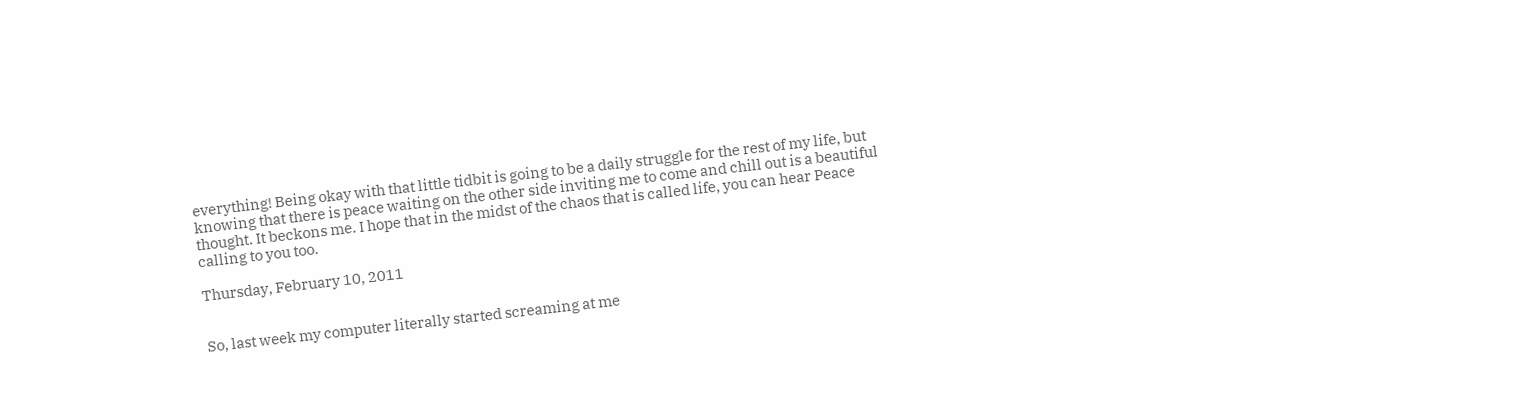everything! Being okay with that little tidbit is going to be a daily struggle for the rest of my life, but knowing that there is peace waiting on the other side inviting me to come and chill out is a beautiful thought. It beckons me. I hope that in the midst of the chaos that is called life, you can hear Peace calling to you too.

Thursday, February 10, 2011


So, last week my computer literally started screaming at me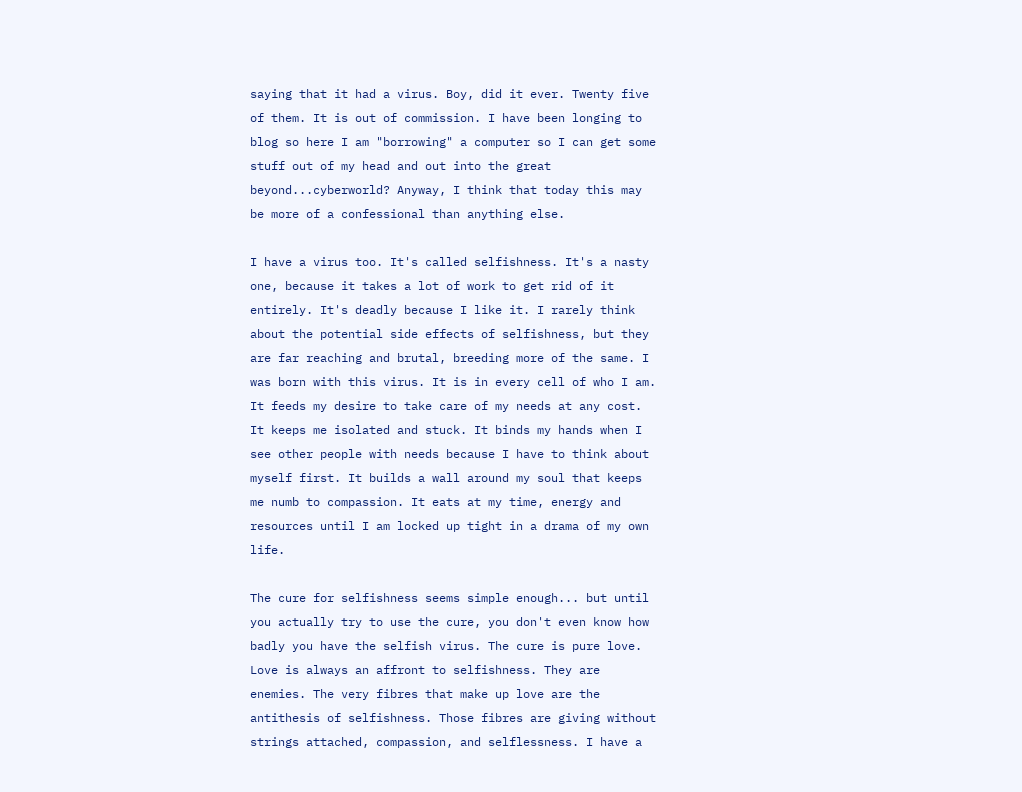saying that it had a virus. Boy, did it ever. Twenty five of them. It is out of commission. I have been longing to blog so here I am "borrowing" a computer so I can get some stuff out of my head and out into the great beyond...cyberworld? Anyway, I think that today this may be more of a confessional than anything else.

I have a virus too. It's called selfishness. It's a nasty one, because it takes a lot of work to get rid of it entirely. It's deadly because I like it. I rarely think about the potential side effects of selfishness, but they are far reaching and brutal, breeding more of the same. I was born with this virus. It is in every cell of who I am. It feeds my desire to take care of my needs at any cost. It keeps me isolated and stuck. It binds my hands when I see other people with needs because I have to think about myself first. It builds a wall around my soul that keeps me numb to compassion. It eats at my time, energy and resources until I am locked up tight in a drama of my own life.

The cure for selfishness seems simple enough... but until you actually try to use the cure, you don't even know how badly you have the selfish virus. The cure is pure love. Love is always an affront to selfishness. They are enemies. The very fibres that make up love are the antithesis of selfishness. Those fibres are giving without strings attached, compassion, and selflessness. I have a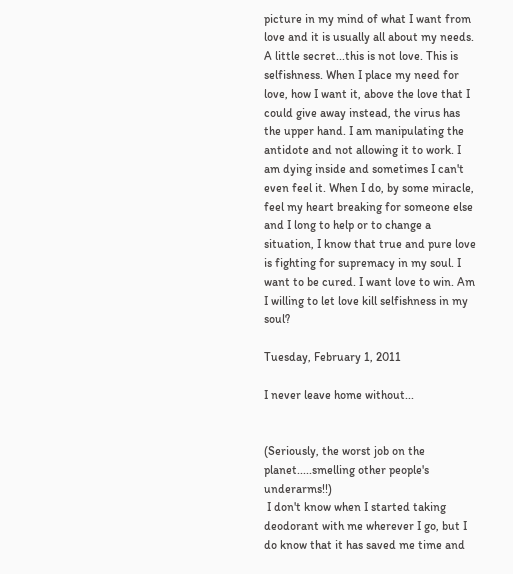picture in my mind of what I want from love and it is usually all about my needs. A little secret...this is not love. This is selfishness. When I place my need for love, how I want it, above the love that I could give away instead, the virus has the upper hand. I am manipulating the antidote and not allowing it to work. I am dying inside and sometimes I can't even feel it. When I do, by some miracle, feel my heart breaking for someone else and I long to help or to change a situation, I know that true and pure love is fighting for supremacy in my soul. I want to be cured. I want love to win. Am I willing to let love kill selfishness in my soul?

Tuesday, February 1, 2011

I never leave home without...


(Seriously, the worst job on the planet.....smelling other people's underarms!!)
 I don't know when I started taking deodorant with me wherever I go, but I do know that it has saved me time and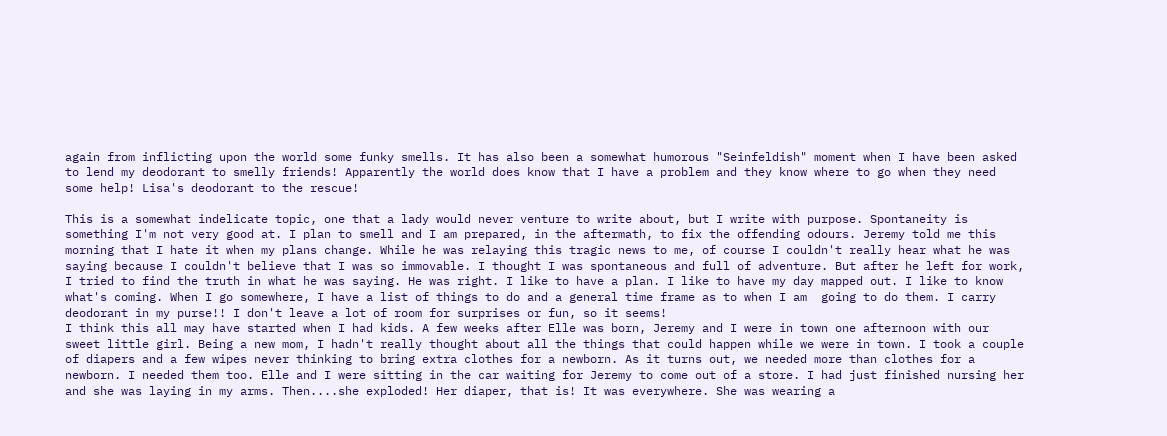again from inflicting upon the world some funky smells. It has also been a somewhat humorous "Seinfeldish" moment when I have been asked to lend my deodorant to smelly friends! Apparently the world does know that I have a problem and they know where to go when they need some help! Lisa's deodorant to the rescue!

This is a somewhat indelicate topic, one that a lady would never venture to write about, but I write with purpose. Spontaneity is something I'm not very good at. I plan to smell and I am prepared, in the aftermath, to fix the offending odours. Jeremy told me this morning that I hate it when my plans change. While he was relaying this tragic news to me, of course I couldn't really hear what he was saying because I couldn't believe that I was so immovable. I thought I was spontaneous and full of adventure. But after he left for work, I tried to find the truth in what he was saying. He was right. I like to have a plan. I like to have my day mapped out. I like to know what's coming. When I go somewhere, I have a list of things to do and a general time frame as to when I am  going to do them. I carry deodorant in my purse!! I don't leave a lot of room for surprises or fun, so it seems!
I think this all may have started when I had kids. A few weeks after Elle was born, Jeremy and I were in town one afternoon with our sweet little girl. Being a new mom, I hadn't really thought about all the things that could happen while we were in town. I took a couple of diapers and a few wipes never thinking to bring extra clothes for a newborn. As it turns out, we needed more than clothes for a newborn. I needed them too. Elle and I were sitting in the car waiting for Jeremy to come out of a store. I had just finished nursing her and she was laying in my arms. Then....she exploded! Her diaper, that is! It was everywhere. She was wearing a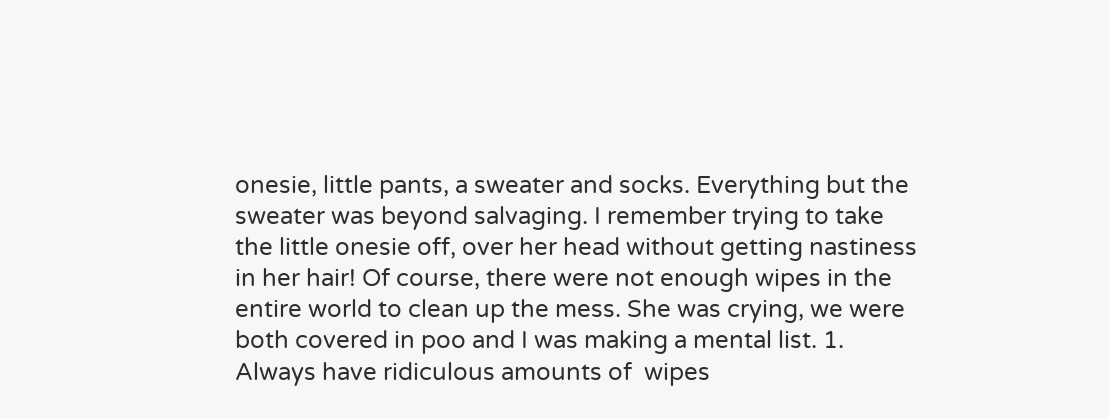onesie, little pants, a sweater and socks. Everything but the sweater was beyond salvaging. I remember trying to take the little onesie off, over her head without getting nastiness in her hair! Of course, there were not enough wipes in the entire world to clean up the mess. She was crying, we were both covered in poo and I was making a mental list. 1. Always have ridiculous amounts of  wipes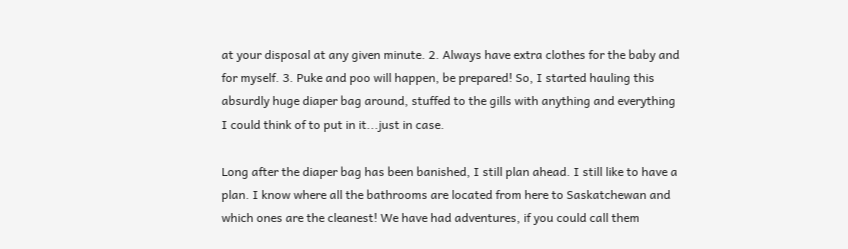at your disposal at any given minute. 2. Always have extra clothes for the baby and for myself. 3. Puke and poo will happen, be prepared! So, I started hauling this absurdly huge diaper bag around, stuffed to the gills with anything and everything I could think of to put in it...just in case.

Long after the diaper bag has been banished, I still plan ahead. I still like to have a plan. I know where all the bathrooms are located from here to Saskatchewan and which ones are the cleanest! We have had adventures, if you could call them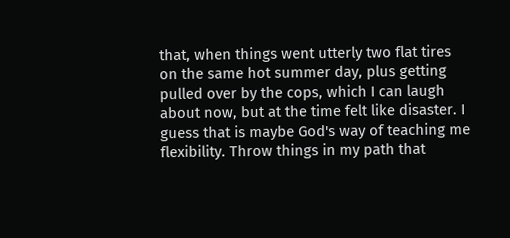that, when things went utterly two flat tires on the same hot summer day, plus getting pulled over by the cops, which I can laugh about now, but at the time felt like disaster. I guess that is maybe God's way of teaching me flexibility. Throw things in my path that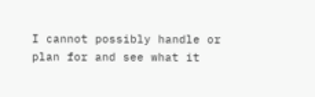I cannot possibly handle or plan for and see what it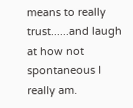means to really trust......and laugh at how not spontaneous I really am.